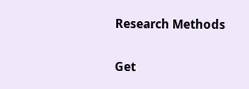Research Methods

Get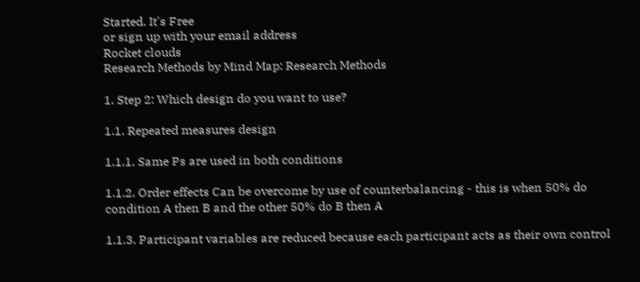Started. It's Free
or sign up with your email address
Rocket clouds
Research Methods by Mind Map: Research Methods

1. Step 2: Which design do you want to use?

1.1. Repeated measures design

1.1.1. Same Ps are used in both conditions

1.1.2. Order effects Can be overcome by use of counterbalancing - this is when 50% do condition A then B and the other 50% do B then A

1.1.3. Participant variables are reduced because each participant acts as their own control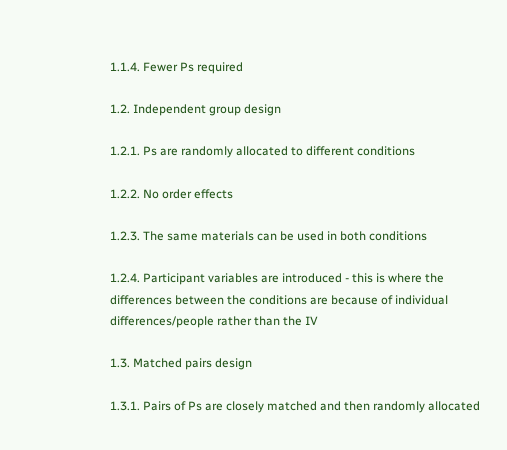1.1.4. Fewer Ps required

1.2. Independent group design

1.2.1. Ps are randomly allocated to different conditions

1.2.2. No order effects

1.2.3. The same materials can be used in both conditions

1.2.4. Participant variables are introduced - this is where the differences between the conditions are because of individual differences/people rather than the IV

1.3. Matched pairs design

1.3.1. Pairs of Ps are closely matched and then randomly allocated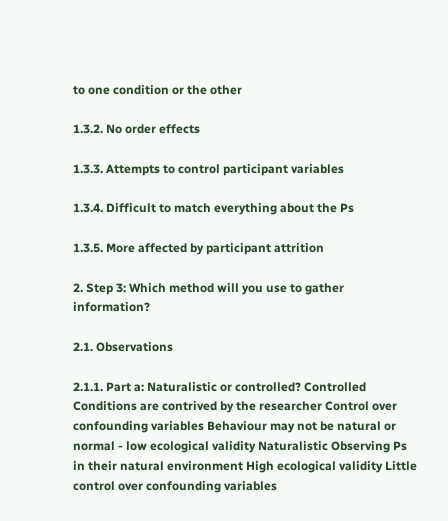to one condition or the other

1.3.2. No order effects

1.3.3. Attempts to control participant variables

1.3.4. Difficult to match everything about the Ps

1.3.5. More affected by participant attrition

2. Step 3: Which method will you use to gather information?

2.1. Observations

2.1.1. Part a: Naturalistic or controlled? Controlled Conditions are contrived by the researcher Control over confounding variables Behaviour may not be natural or normal - low ecological validity Naturalistic Observing Ps in their natural environment High ecological validity Little control over confounding variables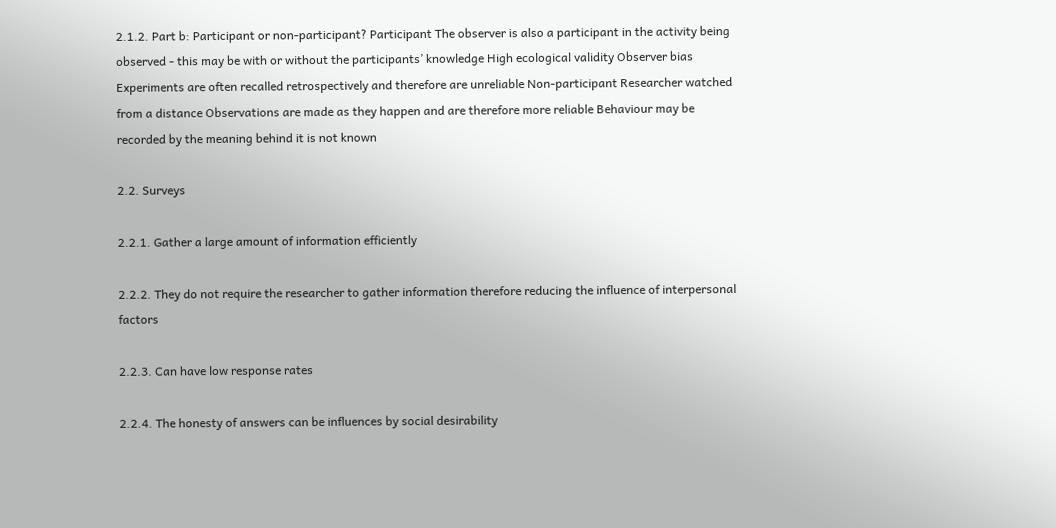2.1.2. Part b: Participant or non-participant? Participant The observer is also a participant in the activity being observed - this may be with or without the participants’ knowledge High ecological validity Observer bias Experiments are often recalled retrospectively and therefore are unreliable Non-participant Researcher watched from a distance Observations are made as they happen and are therefore more reliable Behaviour may be recorded by the meaning behind it is not known

2.2. Surveys

2.2.1. Gather a large amount of information efficiently

2.2.2. They do not require the researcher to gather information therefore reducing the influence of interpersonal factors

2.2.3. Can have low response rates

2.2.4. The honesty of answers can be influences by social desirability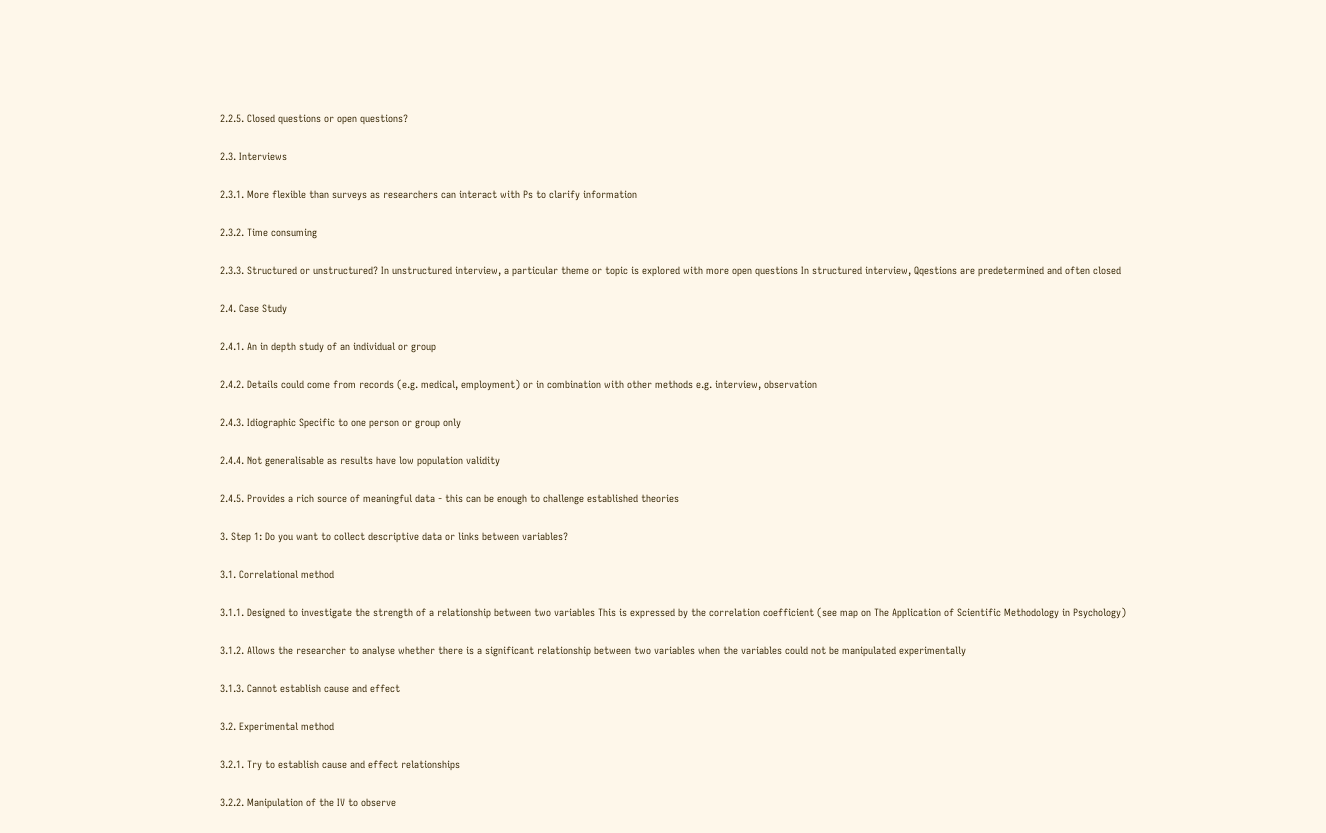2.2.5. Closed questions or open questions?

2.3. Interviews

2.3.1. More flexible than surveys as researchers can interact with Ps to clarify information

2.3.2. Time consuming

2.3.3. Structured or unstructured? In unstructured interview, a particular theme or topic is explored with more open questions In structured interview, Qqestions are predetermined and often closed

2.4. Case Study

2.4.1. An in depth study of an individual or group

2.4.2. Details could come from records (e.g. medical, employment) or in combination with other methods e.g. interview, observation

2.4.3. Idiographic Specific to one person or group only

2.4.4. Not generalisable as results have low population validity

2.4.5. Provides a rich source of meaningful data - this can be enough to challenge established theories

3. Step 1: Do you want to collect descriptive data or links between variables?

3.1. Correlational method

3.1.1. Designed to investigate the strength of a relationship between two variables This is expressed by the correlation coefficient (see map on The Application of Scientific Methodology in Psychology)

3.1.2. Allows the researcher to analyse whether there is a significant relationship between two variables when the variables could not be manipulated experimentally

3.1.3. Cannot establish cause and effect

3.2. Experimental method

3.2.1. Try to establish cause and effect relationships

3.2.2. Manipulation of the IV to observe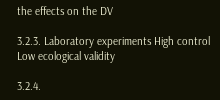the effects on the DV

3.2.3. Laboratory experiments High control Low ecological validity

3.2.4.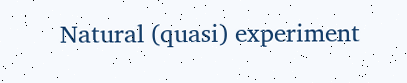Natural (quasi) experiment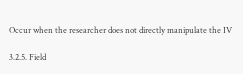Occur when the researcher does not directly manipulate the IV

3.2.5. Field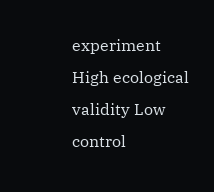experiment High ecological validity Low control